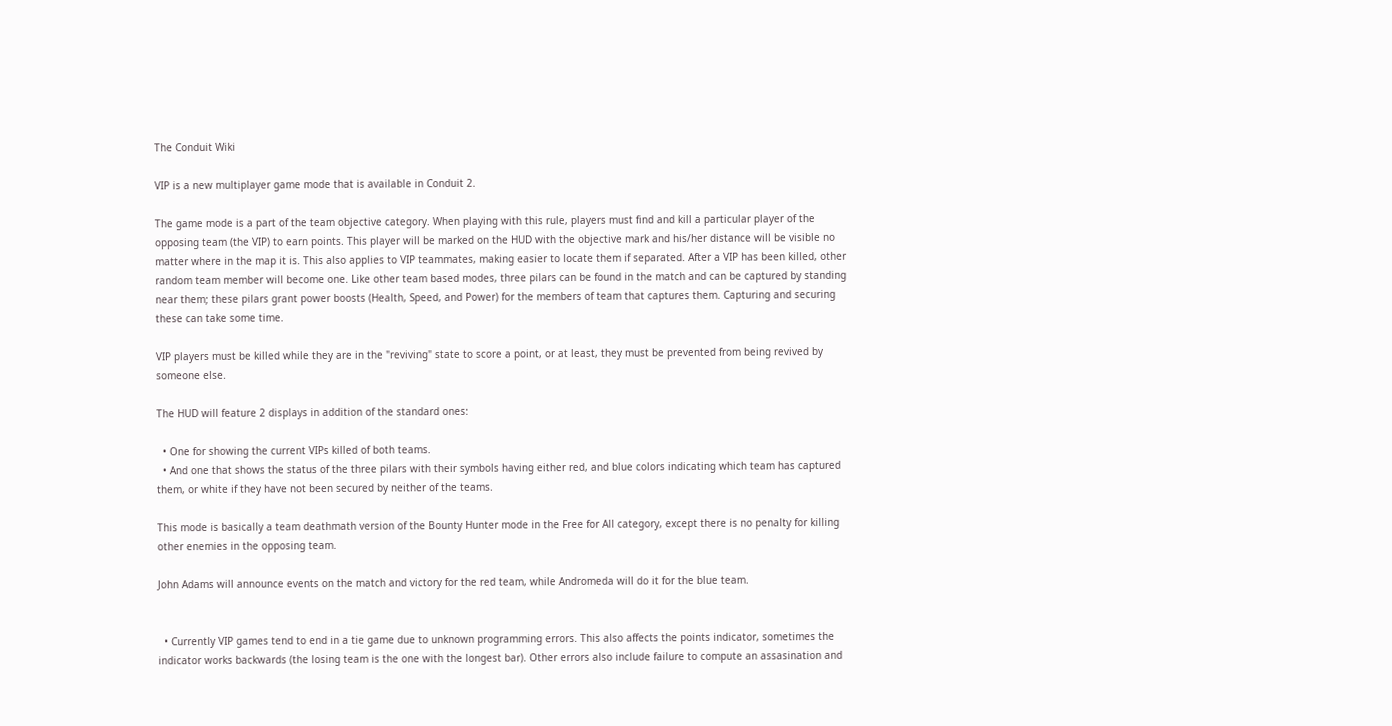The Conduit Wiki

VIP is a new multiplayer game mode that is available in Conduit 2.

The game mode is a part of the team objective category. When playing with this rule, players must find and kill a particular player of the opposing team (the VIP) to earn points. This player will be marked on the HUD with the objective mark and his/her distance will be visible no matter where in the map it is. This also applies to VIP teammates, making easier to locate them if separated. After a VIP has been killed, other random team member will become one. Like other team based modes, three pilars can be found in the match and can be captured by standing near them; these pilars grant power boosts (Health, Speed, and Power) for the members of team that captures them. Capturing and securing these can take some time.

VIP players must be killed while they are in the "reviving" state to score a point, or at least, they must be prevented from being revived by someone else.

The HUD will feature 2 displays in addition of the standard ones:

  • One for showing the current VIPs killed of both teams.
  • And one that shows the status of the three pilars with their symbols having either red, and blue colors indicating which team has captured them, or white if they have not been secured by neither of the teams.

This mode is basically a team deathmath version of the Bounty Hunter mode in the Free for All category, except there is no penalty for killing other enemies in the opposing team.

John Adams will announce events on the match and victory for the red team, while Andromeda will do it for the blue team.


  • Currently VIP games tend to end in a tie game due to unknown programming errors. This also affects the points indicator, sometimes the indicator works backwards (the losing team is the one with the longest bar). Other errors also include failure to compute an assasination and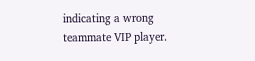indicating a wrong teammate VIP player.